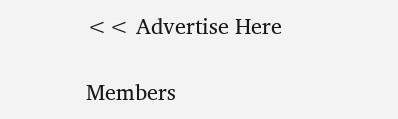<< Advertise Here

Members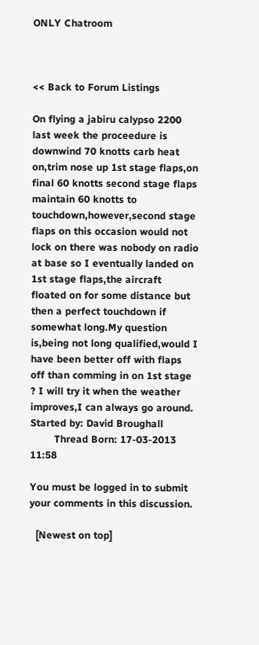ONLY Chatroom



<< Back to Forum Listings

On flying a jabiru calypso 2200 last week the proceedure is downwind 70 knotts carb heat on,trim nose up 1st stage flaps,on final 60 knotts second stage flaps maintain 60 knotts to touchdown,however,second stage flaps on this occasion would not lock on there was nobody on radio at base so I eventually landed on 1st stage flaps,the aircraft floated on for some distance but then a perfect touchdown if somewhat long.My question is,being not long qualified,would I have been better off with flaps off than comming in on 1st stage ? I will try it when the weather improves,I can always go around.
Started by: David Broughall
        Thread Born: 17-03-2013 11:58

You must be logged in to submit your comments in this discussion.

  [Newest on top]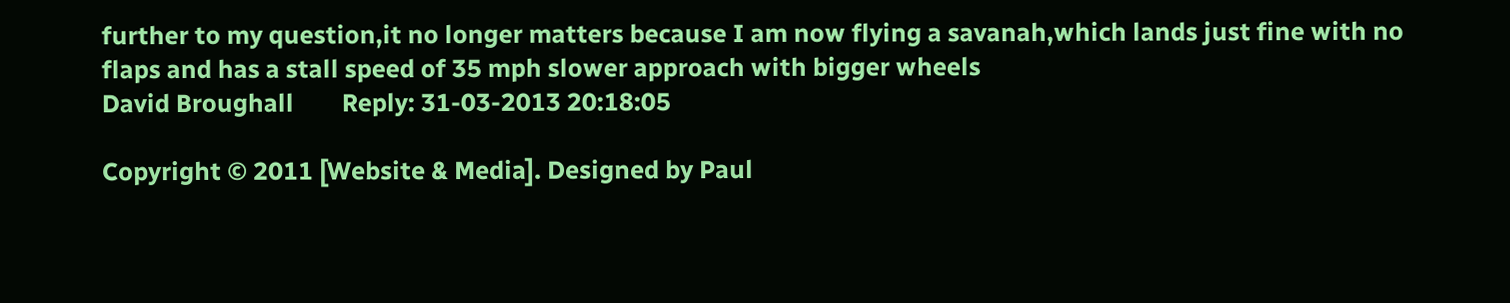further to my question,it no longer matters because I am now flying a savanah,which lands just fine with no flaps and has a stall speed of 35 mph slower approach with bigger wheels
David Broughall        Reply: 31-03-2013 20:18:05

Copyright © 2011 [Website & Media]. Designed by Paul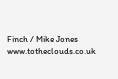Finch / Mike Jones
www.totheclouds.co.uk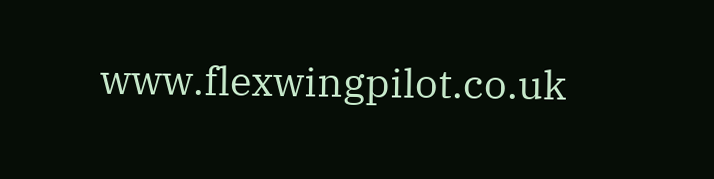www.flexwingpilot.co.uk